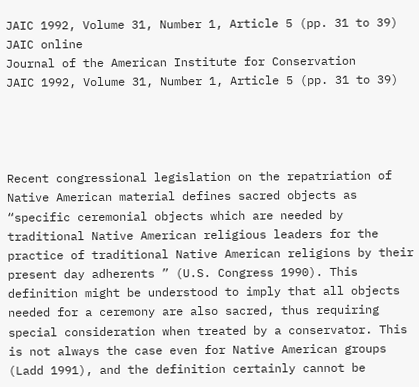JAIC 1992, Volume 31, Number 1, Article 5 (pp. 31 to 39)
JAIC online
Journal of the American Institute for Conservation
JAIC 1992, Volume 31, Number 1, Article 5 (pp. 31 to 39)




Recent congressional legislation on the repatriation of Native American material defines sacred objects as “specific ceremonial objects which are needed by traditional Native American religious leaders for the practice of traditional Native American religions by their present day adherents ” (U.S. Congress 1990). This definition might be understood to imply that all objects needed for a ceremony are also sacred, thus requiring special consideration when treated by a conservator. This is not always the case even for Native American groups (Ladd 1991), and the definition certainly cannot be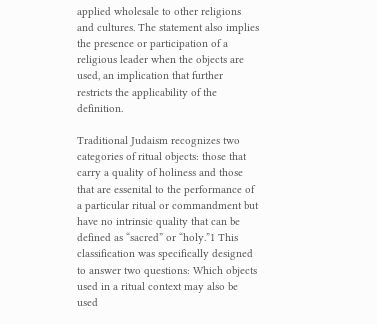applied wholesale to other religions and cultures. The statement also implies the presence or participation of a religious leader when the objects are used, an implication that further restricts the applicability of the definition.

Traditional Judaism recognizes two categories of ritual objects: those that carry a quality of holiness and those that are essenital to the performance of a particular ritual or commandment but have no intrinsic quality that can be defined as “sacred” or “holy.”1 This classification was specifically designed to answer two questions: Which objects used in a ritual context may also be used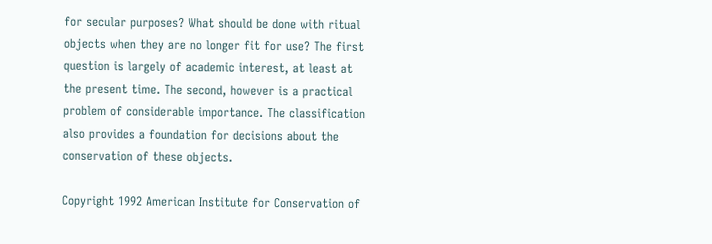for secular purposes? What should be done with ritual objects when they are no longer fit for use? The first question is largely of academic interest, at least at the present time. The second, however is a practical problem of considerable importance. The classification also provides a foundation for decisions about the conservation of these objects.

Copyright 1992 American Institute for Conservation of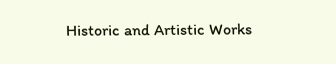Historic and Artistic Works